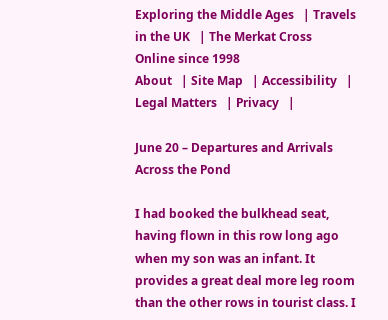Exploring the Middle Ages   | Travels in the UK   | The Merkat Cross
Online since 1998
About   | Site Map   | Accessibility   | Legal Matters   | Privacy   |

June 20 – Departures and Arrivals
Across the Pond

I had booked the bulkhead seat, having flown in this row long ago when my son was an infant. It provides a great deal more leg room than the other rows in tourist class. I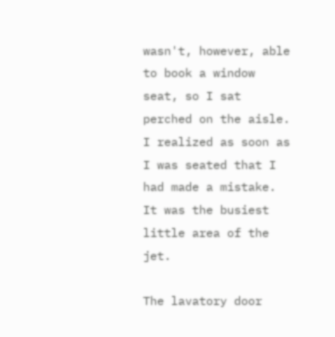wasn't, however, able to book a window seat, so I sat perched on the aisle. I realized as soon as I was seated that I had made a mistake. It was the busiest little area of the jet.

The lavatory door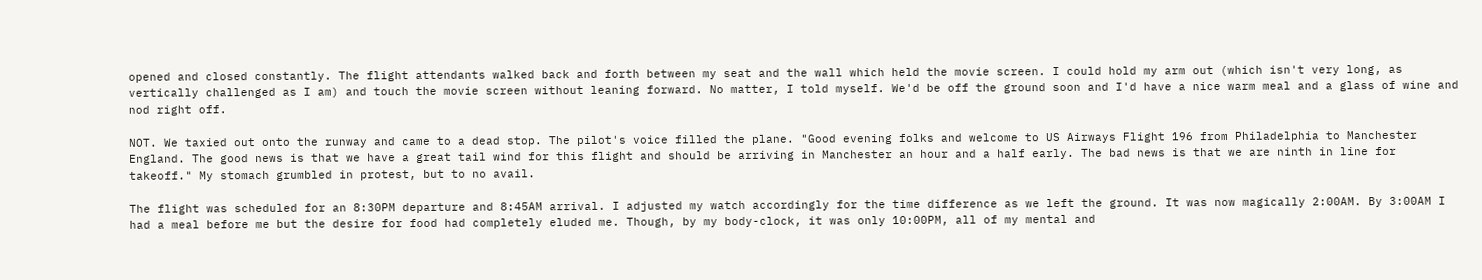opened and closed constantly. The flight attendants walked back and forth between my seat and the wall which held the movie screen. I could hold my arm out (which isn't very long, as vertically challenged as I am) and touch the movie screen without leaning forward. No matter, I told myself. We'd be off the ground soon and I'd have a nice warm meal and a glass of wine and nod right off.

NOT. We taxied out onto the runway and came to a dead stop. The pilot's voice filled the plane. "Good evening folks and welcome to US Airways Flight 196 from Philadelphia to Manchester England. The good news is that we have a great tail wind for this flight and should be arriving in Manchester an hour and a half early. The bad news is that we are ninth in line for takeoff." My stomach grumbled in protest, but to no avail.

The flight was scheduled for an 8:30PM departure and 8:45AM arrival. I adjusted my watch accordingly for the time difference as we left the ground. It was now magically 2:00AM. By 3:00AM I had a meal before me but the desire for food had completely eluded me. Though, by my body-clock, it was only 10:00PM, all of my mental and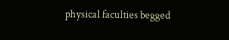physical faculties begged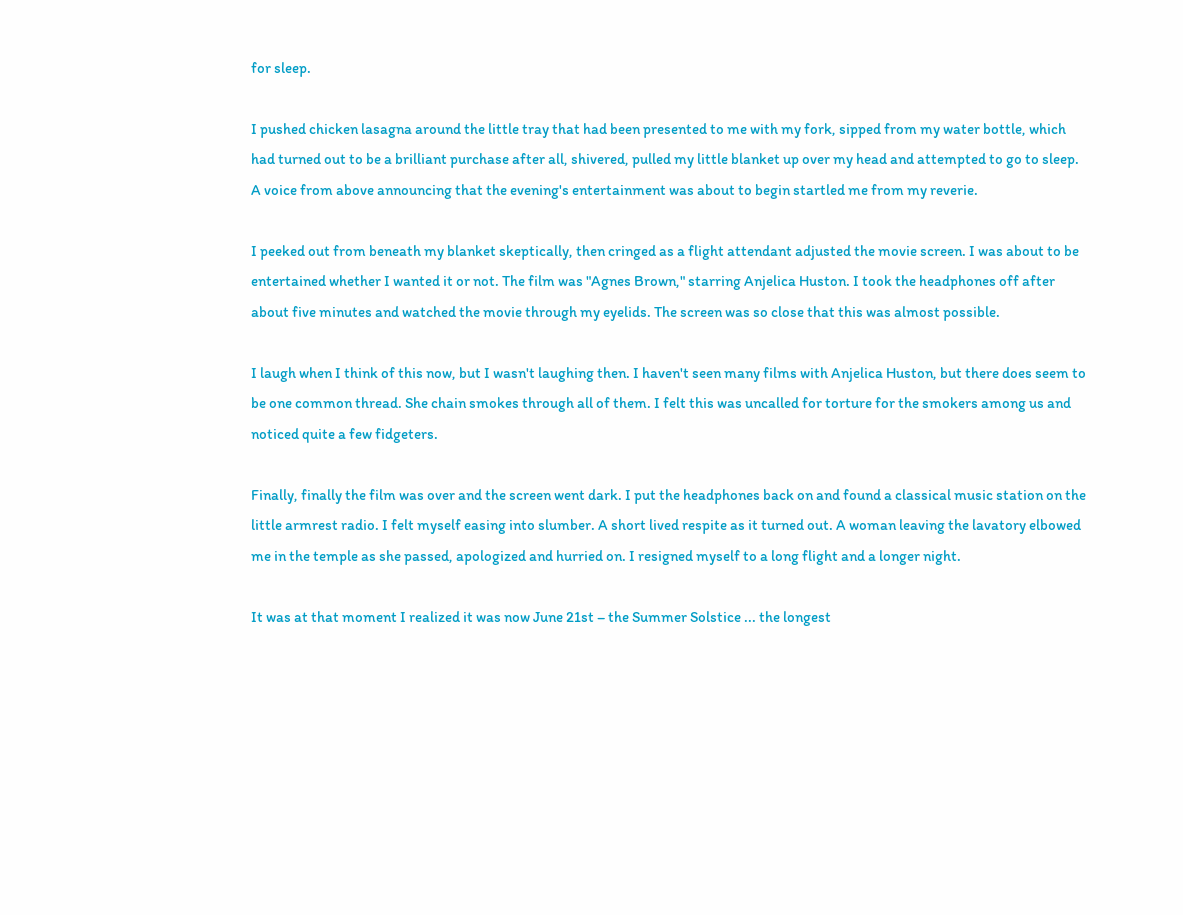for sleep.

I pushed chicken lasagna around the little tray that had been presented to me with my fork, sipped from my water bottle, which had turned out to be a brilliant purchase after all, shivered, pulled my little blanket up over my head and attempted to go to sleep. A voice from above announcing that the evening's entertainment was about to begin startled me from my reverie.

I peeked out from beneath my blanket skeptically, then cringed as a flight attendant adjusted the movie screen. I was about to be entertained whether I wanted it or not. The film was "Agnes Brown," starring Anjelica Huston. I took the headphones off after about five minutes and watched the movie through my eyelids. The screen was so close that this was almost possible.

I laugh when I think of this now, but I wasn't laughing then. I haven't seen many films with Anjelica Huston, but there does seem to be one common thread. She chain smokes through all of them. I felt this was uncalled for torture for the smokers among us and noticed quite a few fidgeters.

Finally, finally the film was over and the screen went dark. I put the headphones back on and found a classical music station on the little armrest radio. I felt myself easing into slumber. A short lived respite as it turned out. A woman leaving the lavatory elbowed me in the temple as she passed, apologized and hurried on. I resigned myself to a long flight and a longer night.

It was at that moment I realized it was now June 21st – the Summer Solstice ... the longest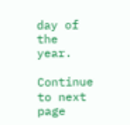day of the year.

Continue to next page